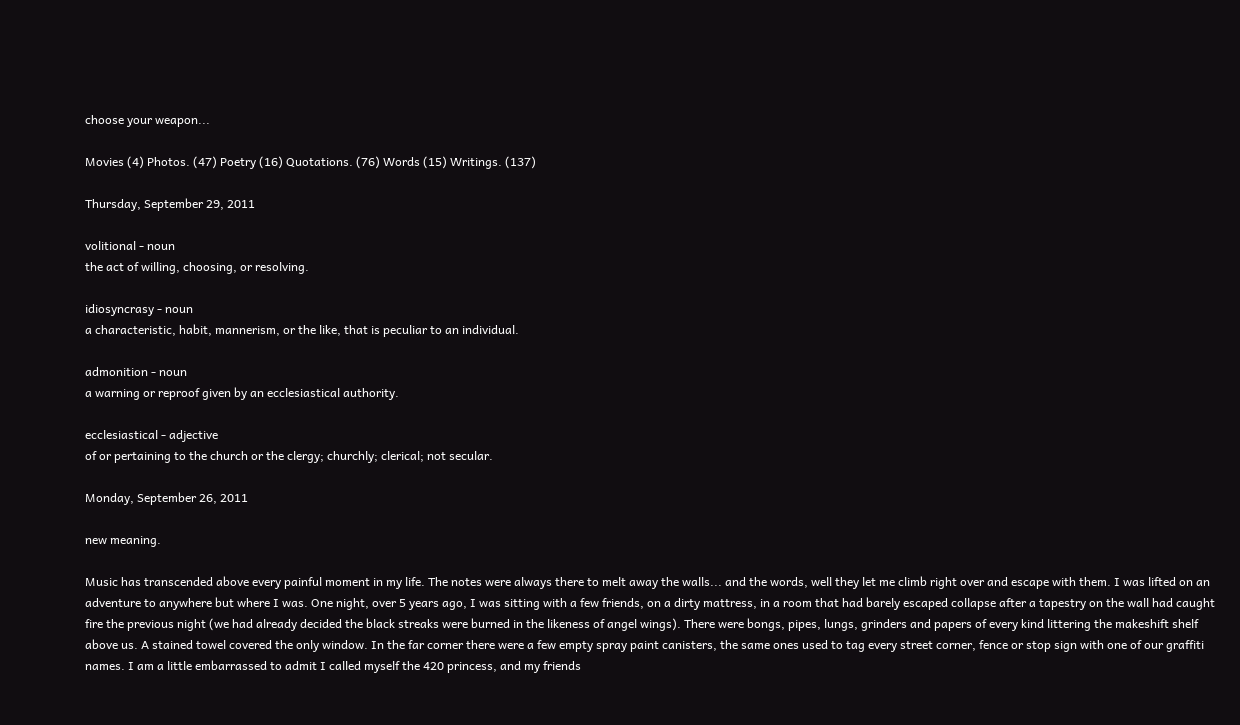choose your weapon...

Movies (4) Photos. (47) Poetry (16) Quotations. (76) Words (15) Writings. (137)

Thursday, September 29, 2011

volitional - noun
the act of willing, choosing, or resolving.

idiosyncrasy - noun
a characteristic, habit, mannerism, or the like, that is peculiar to an individual.

admonition - noun
a warning or reproof given by an ecclesiastical authority.

ecclesiastical - adjective
of or pertaining to the church or the clergy; churchly; clerical; not secular.

Monday, September 26, 2011

new meaning.

Music has transcended above every painful moment in my life. The notes were always there to melt away the walls... and the words, well they let me climb right over and escape with them. I was lifted on an adventure to anywhere but where I was. One night, over 5 years ago, I was sitting with a few friends, on a dirty mattress, in a room that had barely escaped collapse after a tapestry on the wall had caught fire the previous night (we had already decided the black streaks were burned in the likeness of angel wings). There were bongs, pipes, lungs, grinders and papers of every kind littering the makeshift shelf above us. A stained towel covered the only window. In the far corner there were a few empty spray paint canisters, the same ones used to tag every street corner, fence or stop sign with one of our graffiti names. I am a little embarrassed to admit I called myself the 420 princess, and my friends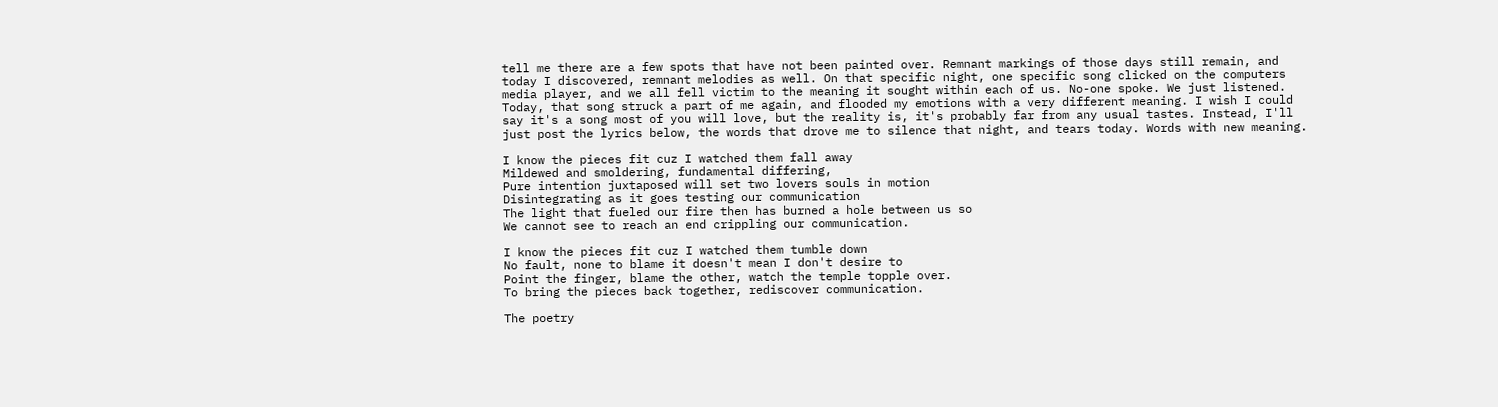tell me there are a few spots that have not been painted over. Remnant markings of those days still remain, and today I discovered, remnant melodies as well. On that specific night, one specific song clicked on the computers media player, and we all fell victim to the meaning it sought within each of us. No-one spoke. We just listened. Today, that song struck a part of me again, and flooded my emotions with a very different meaning. I wish I could say it's a song most of you will love, but the reality is, it's probably far from any usual tastes. Instead, I'll just post the lyrics below, the words that drove me to silence that night, and tears today. Words with new meaning.

I know the pieces fit cuz I watched them fall away
Mildewed and smoldering, fundamental differing,
Pure intention juxtaposed will set two lovers souls in motion
Disintegrating as it goes testing our communication
The light that fueled our fire then has burned a hole between us so
We cannot see to reach an end crippling our communication.

I know the pieces fit cuz I watched them tumble down
No fault, none to blame it doesn't mean I don't desire to
Point the finger, blame the other, watch the temple topple over.
To bring the pieces back together, rediscover communication.

The poetry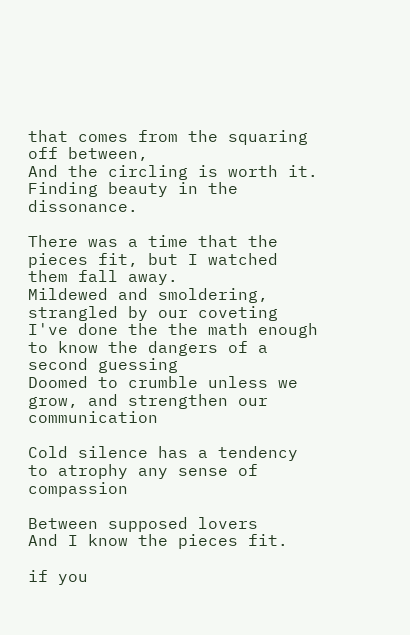that comes from the squaring off between,
And the circling is worth it.
Finding beauty in the dissonance.

There was a time that the pieces fit, but I watched them fall away.
Mildewed and smoldering, strangled by our coveting
I've done the the math enough to know the dangers of a second guessing
Doomed to crumble unless we grow, and strengthen our communication

Cold silence has a tendency to atrophy any sense of compassion

Between supposed lovers
And I know the pieces fit.

if you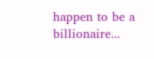happen to be a billionaire...